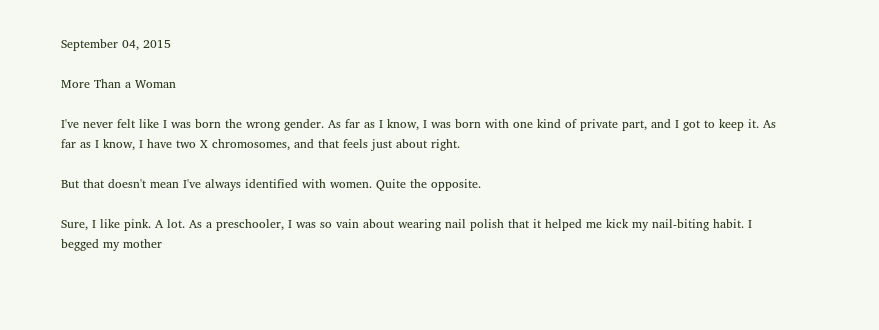September 04, 2015

More Than a Woman

I've never felt like I was born the wrong gender. As far as I know, I was born with one kind of private part, and I got to keep it. As far as I know, I have two X chromosomes, and that feels just about right.

But that doesn't mean I've always identified with women. Quite the opposite.

Sure, I like pink. A lot. As a preschooler, I was so vain about wearing nail polish that it helped me kick my nail-biting habit. I begged my mother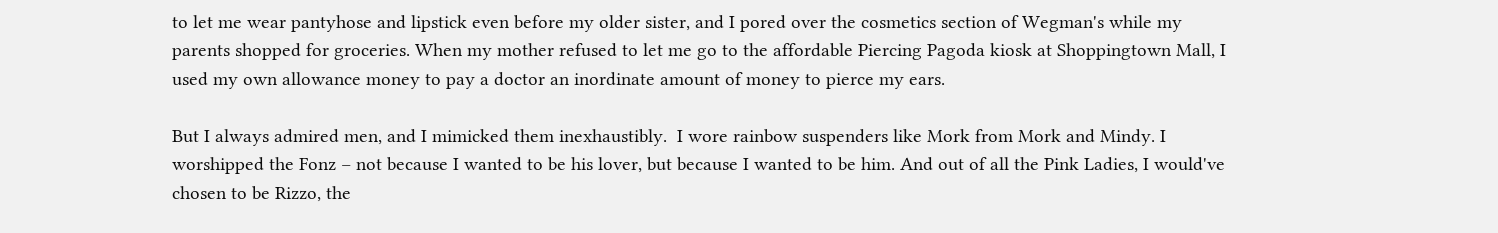to let me wear pantyhose and lipstick even before my older sister, and I pored over the cosmetics section of Wegman's while my parents shopped for groceries. When my mother refused to let me go to the affordable Piercing Pagoda kiosk at Shoppingtown Mall, I used my own allowance money to pay a doctor an inordinate amount of money to pierce my ears.

But I always admired men, and I mimicked them inexhaustibly.  I wore rainbow suspenders like Mork from Mork and Mindy. I worshipped the Fonz – not because I wanted to be his lover, but because I wanted to be him. And out of all the Pink Ladies, I would've chosen to be Rizzo, the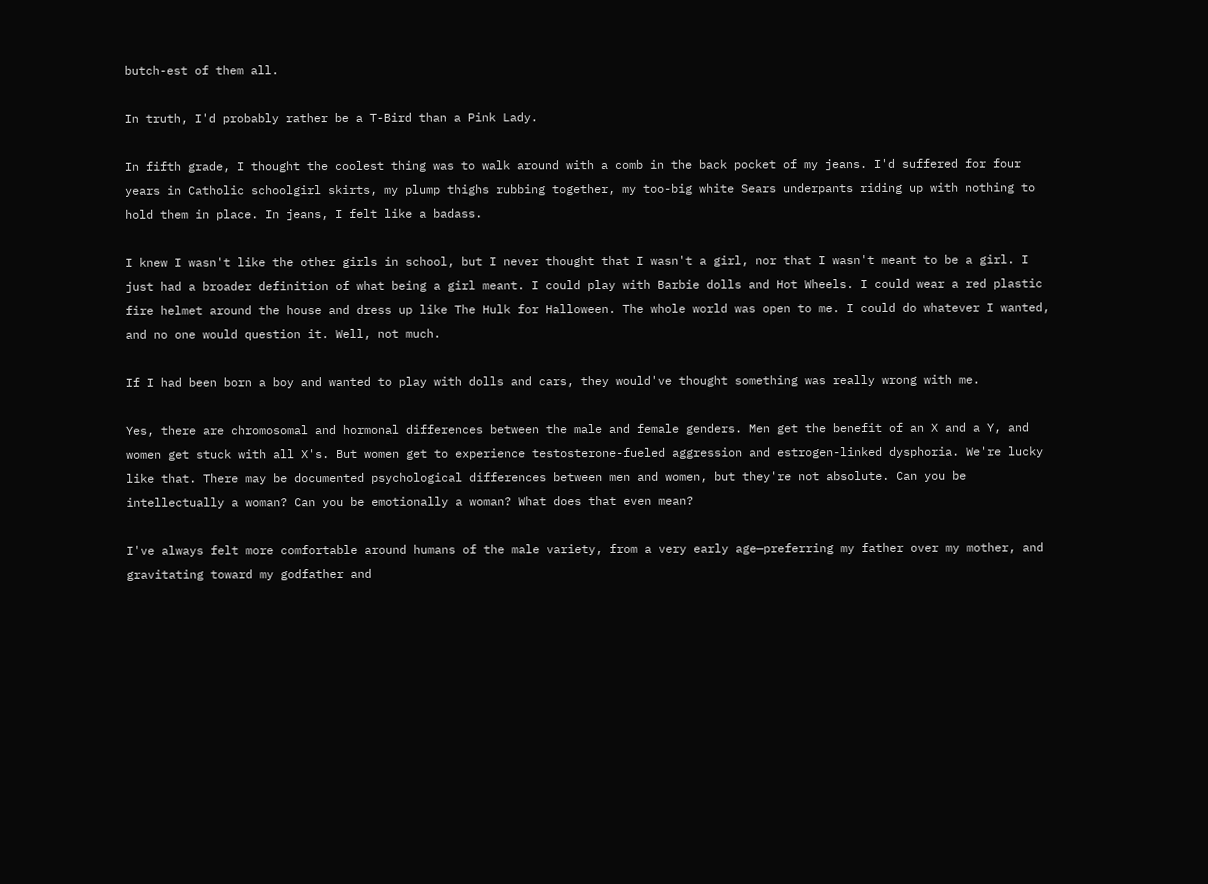butch-est of them all.

In truth, I'd probably rather be a T-Bird than a Pink Lady.

In fifth grade, I thought the coolest thing was to walk around with a comb in the back pocket of my jeans. I'd suffered for four years in Catholic schoolgirl skirts, my plump thighs rubbing together, my too-big white Sears underpants riding up with nothing to hold them in place. In jeans, I felt like a badass.

I knew I wasn't like the other girls in school, but I never thought that I wasn't a girl, nor that I wasn't meant to be a girl. I just had a broader definition of what being a girl meant. I could play with Barbie dolls and Hot Wheels. I could wear a red plastic fire helmet around the house and dress up like The Hulk for Halloween. The whole world was open to me. I could do whatever I wanted, and no one would question it. Well, not much.

If I had been born a boy and wanted to play with dolls and cars, they would've thought something was really wrong with me.

Yes, there are chromosomal and hormonal differences between the male and female genders. Men get the benefit of an X and a Y, and women get stuck with all X's. But women get to experience testosterone-fueled aggression and estrogen-linked dysphoria. We're lucky like that. There may be documented psychological differences between men and women, but they're not absolute. Can you be intellectually a woman? Can you be emotionally a woman? What does that even mean?

I've always felt more comfortable around humans of the male variety, from a very early age—preferring my father over my mother, and gravitating toward my godfather and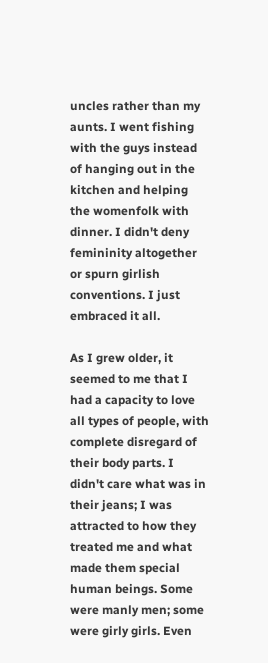uncles rather than my aunts. I went fishing with the guys instead of hanging out in the kitchen and helping the womenfolk with dinner. I didn't deny femininity altogether or spurn girlish conventions. I just embraced it all.

As I grew older, it seemed to me that I had a capacity to love all types of people, with complete disregard of their body parts. I didn't care what was in their jeans; I was attracted to how they treated me and what made them special human beings. Some were manly men; some were girly girls. Even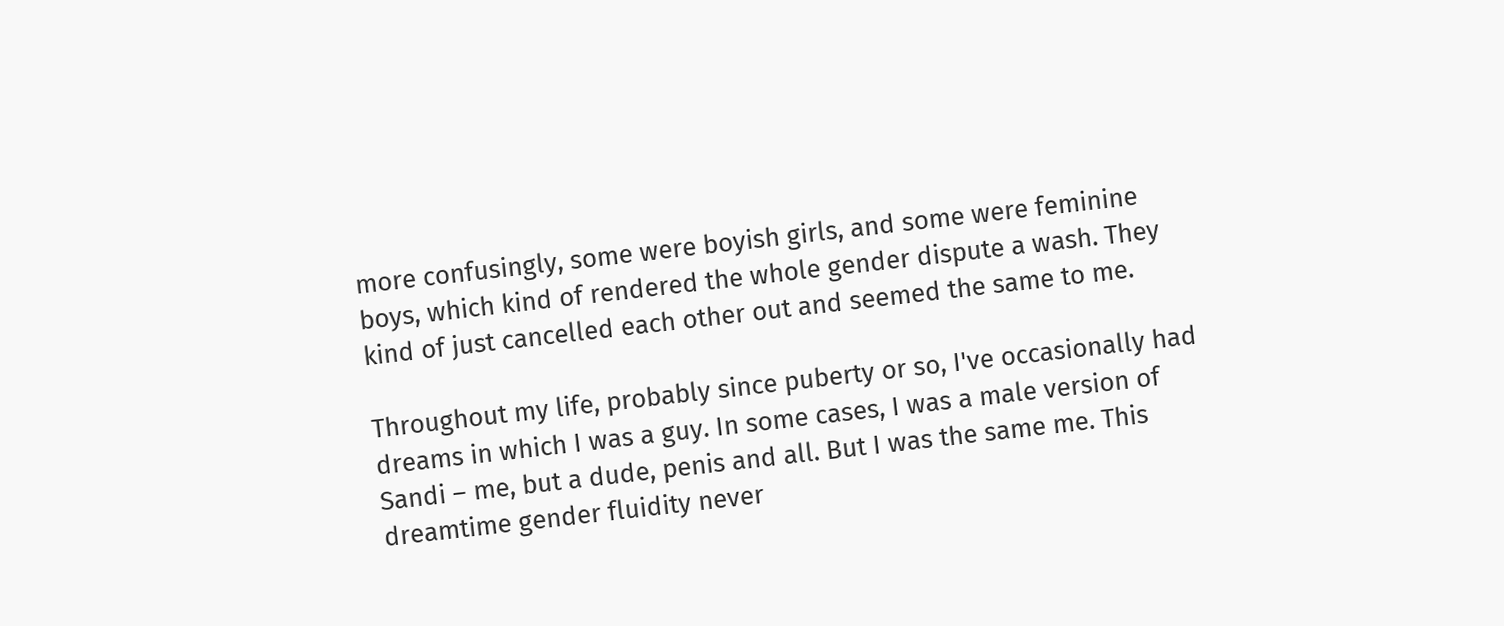more confusingly, some were boyish girls, and some were feminine boys, which kind of rendered the whole gender dispute a wash. They kind of just cancelled each other out and seemed the same to me.

Throughout my life, probably since puberty or so, I've occasionally had dreams in which I was a guy. In some cases, I was a male version of Sandi – me, but a dude, penis and all. But I was the same me. This dreamtime gender fluidity never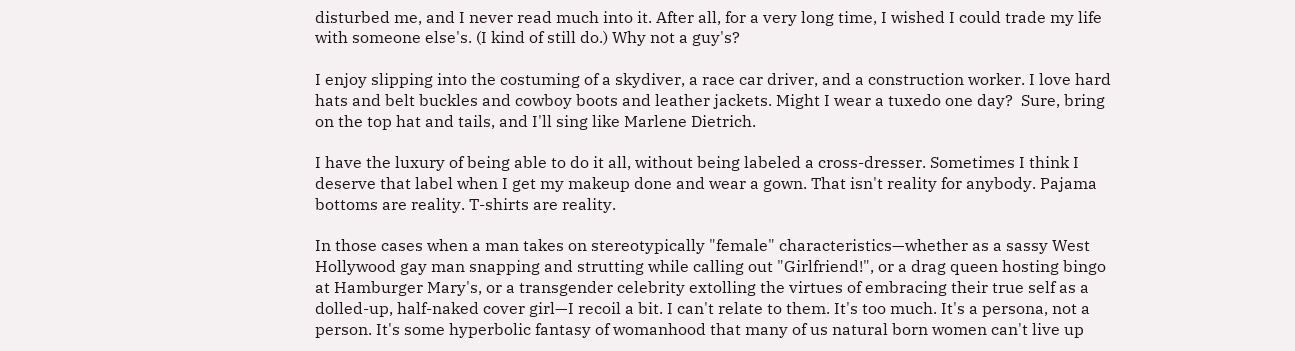disturbed me, and I never read much into it. After all, for a very long time, I wished I could trade my life with someone else's. (I kind of still do.) Why not a guy's?

I enjoy slipping into the costuming of a skydiver, a race car driver, and a construction worker. I love hard hats and belt buckles and cowboy boots and leather jackets. Might I wear a tuxedo one day?  Sure, bring on the top hat and tails, and I'll sing like Marlene Dietrich.

I have the luxury of being able to do it all, without being labeled a cross-dresser. Sometimes I think I deserve that label when I get my makeup done and wear a gown. That isn't reality for anybody. Pajama bottoms are reality. T-shirts are reality.

In those cases when a man takes on stereotypically "female" characteristics—whether as a sassy West Hollywood gay man snapping and strutting while calling out "Girlfriend!", or a drag queen hosting bingo at Hamburger Mary's, or a transgender celebrity extolling the virtues of embracing their true self as a dolled-up, half-naked cover girl—I recoil a bit. I can't relate to them. It's too much. It's a persona, not a person. It's some hyperbolic fantasy of womanhood that many of us natural born women can't live up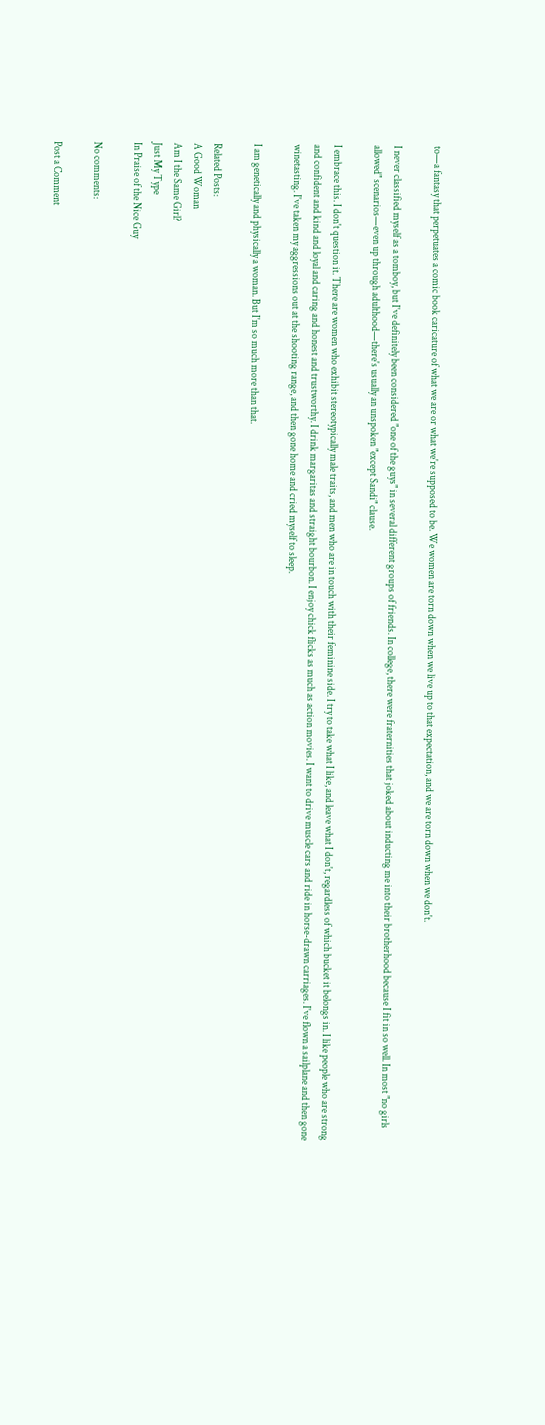to—a fantasy that perpetuates a comic book caricature of what we are or what we're supposed to be. We women are torn down when we live up to that expectation, and we are torn down when we don't.

I never classified myself as a tomboy, but I've definitely been considered "one of the guys" in several different groups of friends. In college, there were fraternities that joked about inducting me into their brotherhood because I fit in so well. In most "no girls allowed" scenarios—even up through adulthood—there's usually an unspoken "except Sandi" clause.

I embrace this. I don't question it. There are women who exhibit stereotypically male traits, and men who are in touch with their feminine side. I try to take what I like, and leave what I don't, regardless of which bucket it belongs in. I like people who are strong and confident and kind and loyal and caring and honest and trustworthy. I drink margaritas and straight bourbon. I enjoy chick flicks as much as action movies. I want to drive muscle cars and ride in horse-drawn carriages. I've flown a sailplane and then gone winetasting. I've taken my aggressions out at the shooting range, and then gone home and cried myself to sleep.

I am genetically and physically a woman. But I'm so much more than that.

Related Posts:
A Good Woman
Am I the Same Girl?
Just My Type
In Praise of the Nice Guy

No comments:

Post a Comment